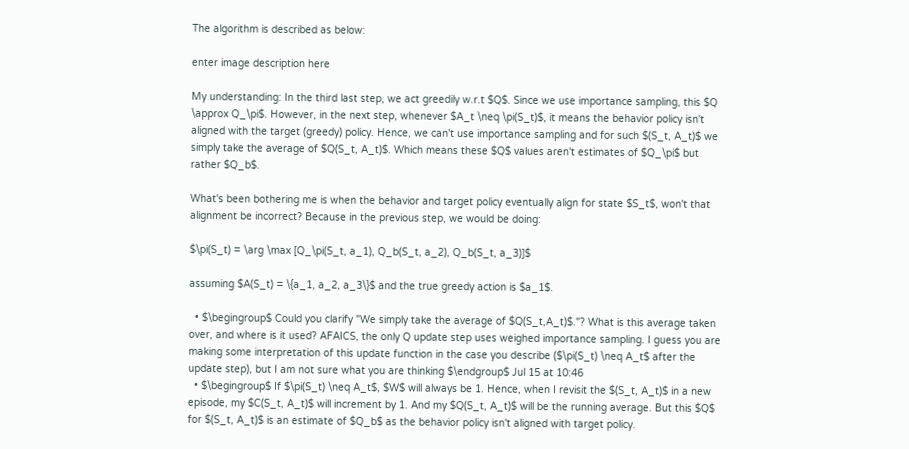The algorithm is described as below:

enter image description here

My understanding: In the third last step, we act greedily w.r.t $Q$. Since we use importance sampling, this $Q \approx Q_\pi$. However, in the next step, whenever $A_t \neq \pi(S_t)$, it means the behavior policy isn't aligned with the target (greedy) policy. Hence, we can't use importance sampling and for such $(S_t, A_t)$ we simply take the average of $Q(S_t, A_t)$. Which means these $Q$ values aren't estimates of $Q_\pi$ but rather $Q_b$.

What's been bothering me is when the behavior and target policy eventually align for state $S_t$, won't that alignment be incorrect? Because in the previous step, we would be doing:

$\pi(S_t) = \arg \max [Q_\pi(S_t, a_1), Q_b(S_t, a_2), Q_b(S_t, a_3)]$

assuming $A(S_t) = \{a_1, a_2, a_3\}$ and the true greedy action is $a_1$.

  • $\begingroup$ Could you clarify "We simply take the average of $Q(S_t,A_t)$."? What is this average taken over, and where is it used? AFAICS, the only Q update step uses weighed importance sampling. I guess you are making some interpretation of this update function in the case you describe ($\pi(S_t) \neq A_t$ after the update step), but I am not sure what you are thinking $\endgroup$ Jul 15 at 10:46
  • $\begingroup$ If $\pi(S_t) \neq A_t$, $W$ will always be 1. Hence, when I revisit the $(S_t, A_t)$ in a new episode, my $C(S_t, A_t)$ will increment by 1. And my $Q(S_t, A_t)$ will be the running average. But this $Q$ for $(S_t, A_t)$ is an estimate of $Q_b$ as the behavior policy isn't aligned with target policy.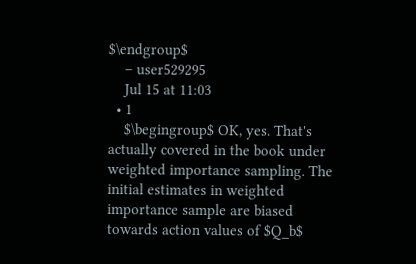$\endgroup$
    – user529295
    Jul 15 at 11:03
  • 1
    $\begingroup$ OK, yes. That's actually covered in the book under weighted importance sampling. The initial estimates in weighted importance sample are biased towards action values of $Q_b$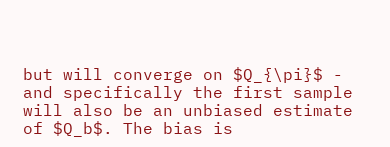but will converge on $Q_{\pi}$ - and specifically the first sample will also be an unbiased estimate of $Q_b$. The bias is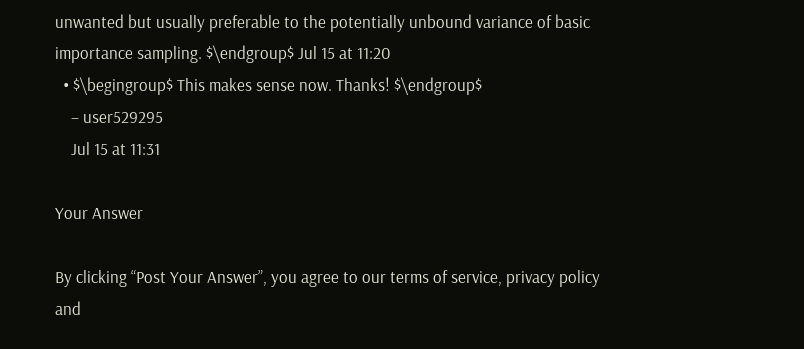unwanted but usually preferable to the potentially unbound variance of basic importance sampling. $\endgroup$ Jul 15 at 11:20
  • $\begingroup$ This makes sense now. Thanks! $\endgroup$
    – user529295
    Jul 15 at 11:31

Your Answer

By clicking “Post Your Answer”, you agree to our terms of service, privacy policy and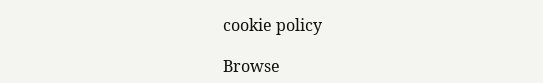cookie policy

Browse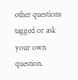other questions tagged or ask your own question.